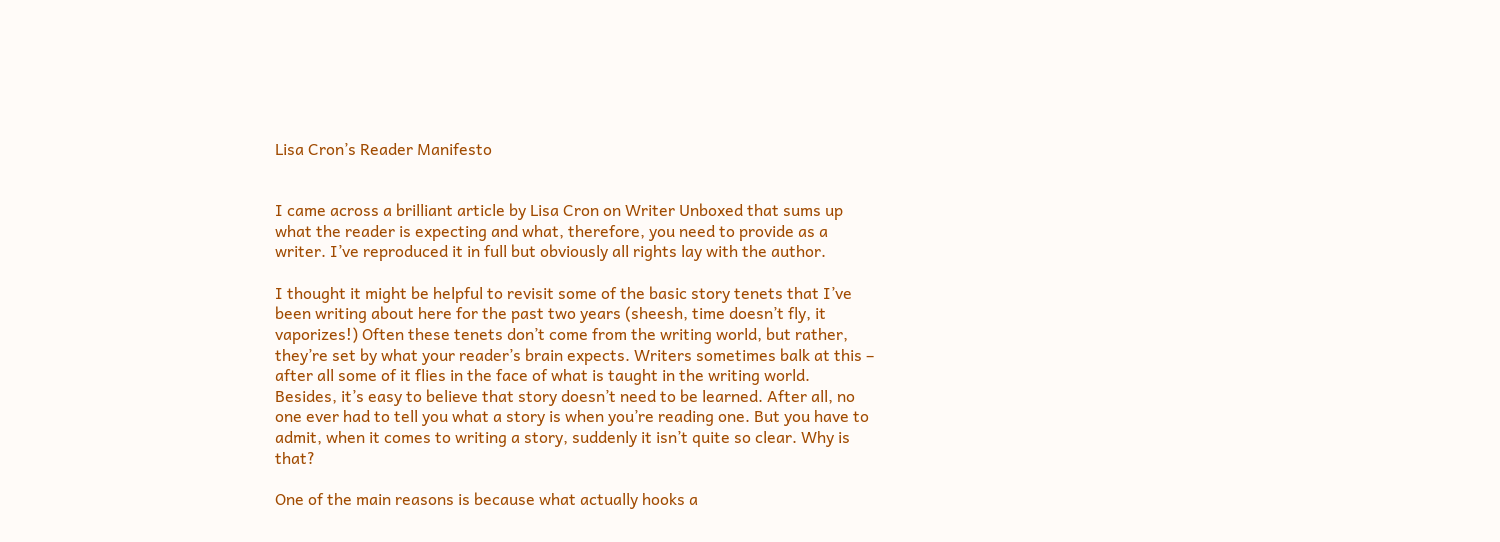Lisa Cron’s Reader Manifesto


I came across a brilliant article by Lisa Cron on Writer Unboxed that sums up what the reader is expecting and what, therefore, you need to provide as a writer. I’ve reproduced it in full but obviously all rights lay with the author.

I thought it might be helpful to revisit some of the basic story tenets that I’ve been writing about here for the past two years (sheesh, time doesn’t fly, it vaporizes!) Often these tenets don’t come from the writing world, but rather, they’re set by what your reader’s brain expects. Writers sometimes balk at this – after all some of it flies in the face of what is taught in the writing world. Besides, it’s easy to believe that story doesn’t need to be learned. After all, no one ever had to tell you what a story is when you’re reading one. But you have to admit, when it comes to writing a story, suddenly it isn’t quite so clear. Why is that?

One of the main reasons is because what actually hooks a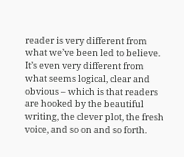reader is very different from what we’ve been led to believe. It’s even very different from what seems logical, clear and obvious – which is that readers are hooked by the beautiful writing, the clever plot, the fresh voice, and so on and so forth.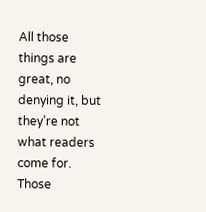All those things are great, no denying it, but they’re not what readers come for. Those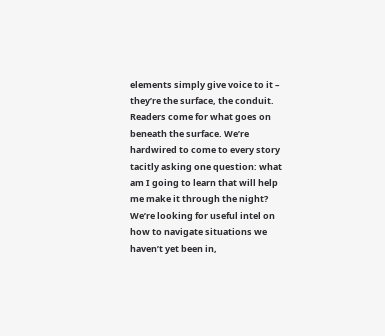elements simply give voice to it – they’re the surface, the conduit. Readers come for what goes on beneath the surface. We’re hardwired to come to every story tacitly asking one question: what am I going to learn that will help me make it through the night? We’re looking for useful intel on how to navigate situations we haven’t yet been in,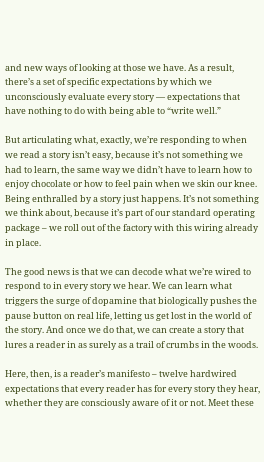and new ways of looking at those we have. As a result, there’s a set of specific expectations by which we unconsciously evaluate every story — expectations that have nothing to do with being able to “write well.”

But articulating what, exactly, we’re responding to when we read a story isn’t easy, because it’s not something we had to learn, the same way we didn’t have to learn how to enjoy chocolate or how to feel pain when we skin our knee. Being enthralled by a story just happens. It’s not something we think about, because it’s part of our standard operating package – we roll out of the factory with this wiring already in place.

The good news is that we can decode what we’re wired to respond to in every story we hear. We can learn what triggers the surge of dopamine that biologically pushes the pause button on real life, letting us get lost in the world of the story. And once we do that, we can create a story that lures a reader in as surely as a trail of crumbs in the woods.

Here, then, is a reader’s manifesto – twelve hardwired expectations that every reader has for every story they hear, whether they are consciously aware of it or not. Meet these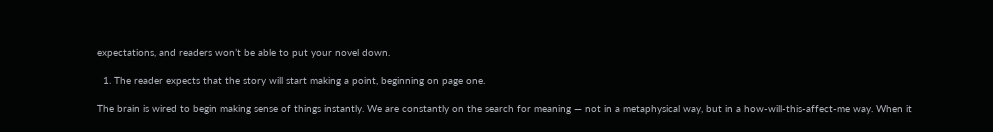expectations, and readers won’t be able to put your novel down.

  1. The reader expects that the story will start making a point, beginning on page one.

The brain is wired to begin making sense of things instantly. We are constantly on the search for meaning — not in a metaphysical way, but in a how-will-this-affect-me way. When it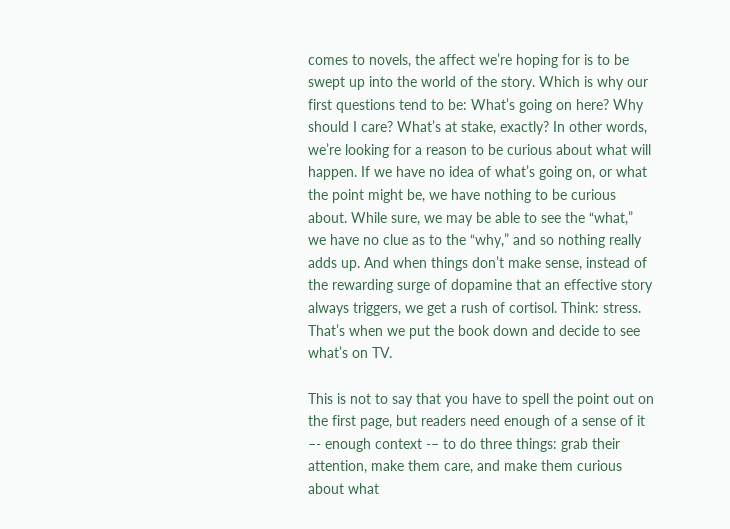comes to novels, the affect we’re hoping for is to be swept up into the world of the story. Which is why our first questions tend to be: What’s going on here? Why should I care? What’s at stake, exactly? In other words, we’re looking for a reason to be curious about what will happen. If we have no idea of what’s going on, or what the point might be, we have nothing to be curious about. While sure, we may be able to see the “what,” we have no clue as to the “why,” and so nothing really adds up. And when things don’t make sense, instead of the rewarding surge of dopamine that an effective story always triggers, we get a rush of cortisol. Think: stress. That’s when we put the book down and decide to see what’s on TV.

This is not to say that you have to spell the point out on the first page, but readers need enough of a sense of it –- enough context -– to do three things: grab their attention, make them care, and make them curious about what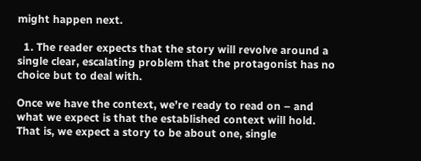might happen next.

  1. The reader expects that the story will revolve around a single clear, escalating problem that the protagonist has no choice but to deal with.

Once we have the context, we’re ready to read on – and what we expect is that the established context will hold. That is, we expect a story to be about one, single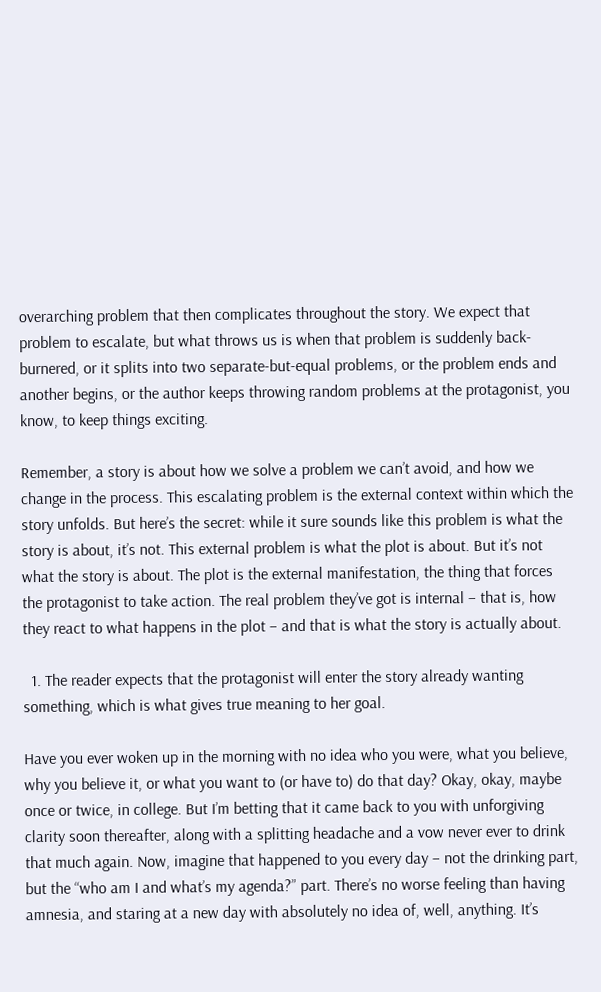overarching problem that then complicates throughout the story. We expect that problem to escalate, but what throws us is when that problem is suddenly back-burnered, or it splits into two separate-but-equal problems, or the problem ends and another begins, or the author keeps throwing random problems at the protagonist, you know, to keep things exciting.

Remember, a story is about how we solve a problem we can’t avoid, and how we change in the process. This escalating problem is the external context within which the story unfolds. But here’s the secret: while it sure sounds like this problem is what the story is about, it’s not. This external problem is what the plot is about. But it’s not what the story is about. The plot is the external manifestation, the thing that forces the protagonist to take action. The real problem they’ve got is internal – that is, how they react to what happens in the plot – and that is what the story is actually about.

  1. The reader expects that the protagonist will enter the story already wanting something, which is what gives true meaning to her goal.

Have you ever woken up in the morning with no idea who you were, what you believe, why you believe it, or what you want to (or have to) do that day? Okay, okay, maybe once or twice, in college. But I’m betting that it came back to you with unforgiving clarity soon thereafter, along with a splitting headache and a vow never ever to drink that much again. Now, imagine that happened to you every day – not the drinking part, but the “who am I and what’s my agenda?” part. There’s no worse feeling than having amnesia, and staring at a new day with absolutely no idea of, well, anything. It’s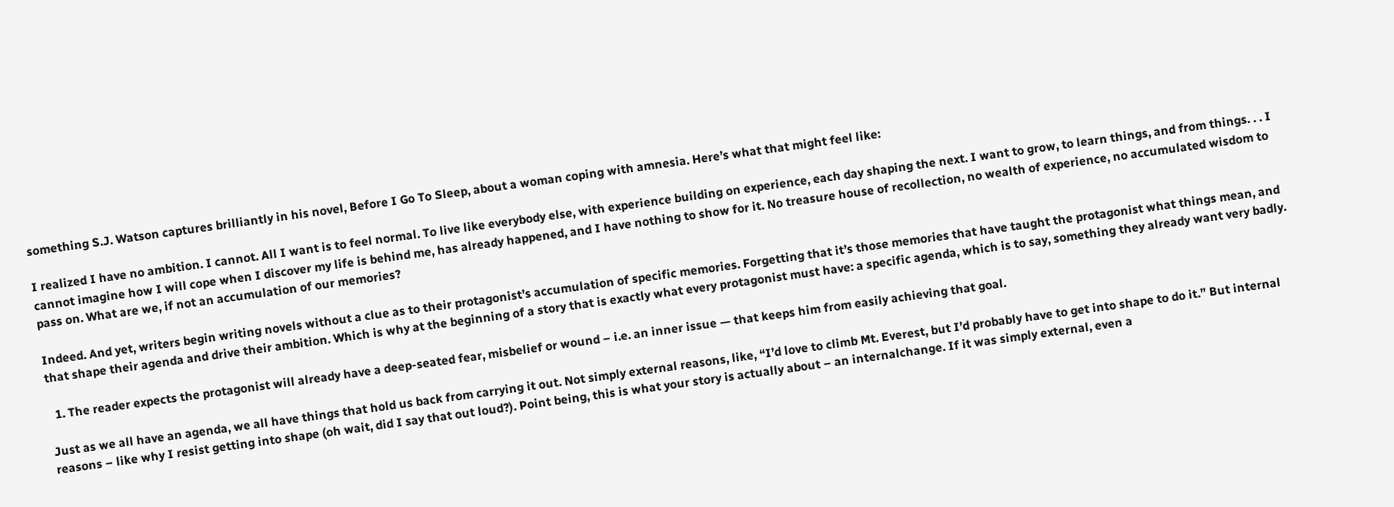something S.J. Watson captures brilliantly in his novel, Before I Go To Sleep, about a woman coping with amnesia. Here’s what that might feel like:

I realized I have no ambition. I cannot. All I want is to feel normal. To live like everybody else, with experience building on experience, each day shaping the next. I want to grow, to learn things, and from things. . . I cannot imagine how I will cope when I discover my life is behind me, has already happened, and I have nothing to show for it. No treasure house of recollection, no wealth of experience, no accumulated wisdom to pass on. What are we, if not an accumulation of our memories?

Indeed. And yet, writers begin writing novels without a clue as to their protagonist’s accumulation of specific memories. Forgetting that it’s those memories that have taught the protagonist what things mean, and that shape their agenda and drive their ambition. Which is why at the beginning of a story that is exactly what every protagonist must have: a specific agenda, which is to say, something they already want very badly.

  1. The reader expects the protagonist will already have a deep-seated fear, misbelief or wound – i.e. an inner issue — that keeps him from easily achieving that goal.

Just as we all have an agenda, we all have things that hold us back from carrying it out. Not simply external reasons, like, “I’d love to climb Mt. Everest, but I’d probably have to get into shape to do it.” But internal reasons – like why I resist getting into shape (oh wait, did I say that out loud?). Point being, this is what your story is actually about – an internalchange. If it was simply external, even a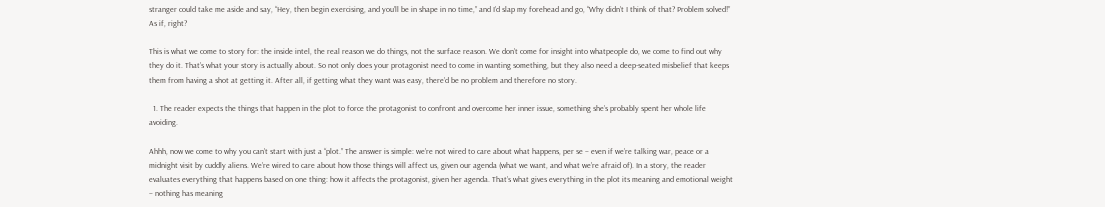stranger could take me aside and say, “Hey, then begin exercising, and you’ll be in shape in no time,” and I’d slap my forehead and go, “Why didn’t I think of that? Problem solved!” As if, right?

This is what we come to story for: the inside intel, the real reason we do things, not the surface reason. We don’t come for insight into whatpeople do, we come to find out why they do it. That’s what your story is actually about. So not only does your protagonist need to come in wanting something, but they also need a deep-seated misbelief that keeps them from having a shot at getting it. After all, if getting what they want was easy, there’d be no problem and therefore no story.

  1. The reader expects the things that happen in the plot to force the protagonist to confront and overcome her inner issue, something she’s probably spent her whole life avoiding.

Ahhh, now we come to why you can’t start with just a “plot.” The answer is simple: we’re not wired to care about what happens, per se – even if we’re talking war, peace or a midnight visit by cuddly aliens. We’re wired to care about how those things will affect us, given our agenda (what we want, and what we’re afraid of). In a story, the reader evaluates everything that happens based on one thing: how it affects the protagonist, given her agenda. That’s what gives everything in the plot its meaning and emotional weight – nothing has meaning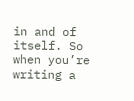in and of itself. So when you’re writing a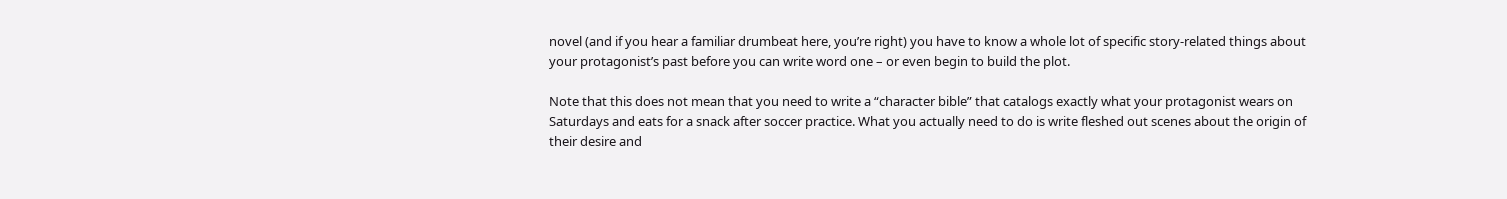novel (and if you hear a familiar drumbeat here, you’re right) you have to know a whole lot of specific story-related things about your protagonist’s past before you can write word one – or even begin to build the plot.

Note that this does not mean that you need to write a “character bible” that catalogs exactly what your protagonist wears on Saturdays and eats for a snack after soccer practice. What you actually need to do is write fleshed out scenes about the origin of their desire and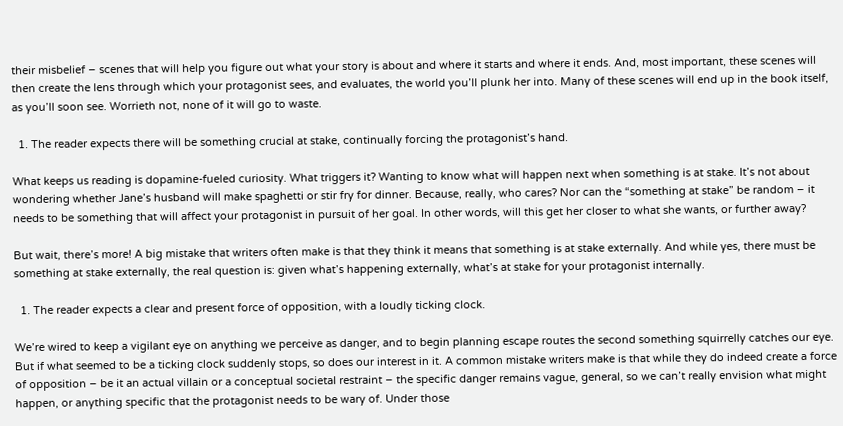their misbelief – scenes that will help you figure out what your story is about and where it starts and where it ends. And, most important, these scenes will then create the lens through which your protagonist sees, and evaluates, the world you’ll plunk her into. Many of these scenes will end up in the book itself, as you’ll soon see. Worrieth not, none of it will go to waste.

  1. The reader expects there will be something crucial at stake, continually forcing the protagonist’s hand.

What keeps us reading is dopamine-fueled curiosity. What triggers it? Wanting to know what will happen next when something is at stake. It’s not about wondering whether Jane’s husband will make spaghetti or stir fry for dinner. Because, really, who cares? Nor can the “something at stake” be random – it needs to be something that will affect your protagonist in pursuit of her goal. In other words, will this get her closer to what she wants, or further away?

But wait, there’s more! A big mistake that writers often make is that they think it means that something is at stake externally. And while yes, there must be something at stake externally, the real question is: given what’s happening externally, what’s at stake for your protagonist internally.

  1. The reader expects a clear and present force of opposition, with a loudly ticking clock.

We’re wired to keep a vigilant eye on anything we perceive as danger, and to begin planning escape routes the second something squirrelly catches our eye. But if what seemed to be a ticking clock suddenly stops, so does our interest in it. A common mistake writers make is that while they do indeed create a force of opposition – be it an actual villain or a conceptual societal restraint – the specific danger remains vague, general, so we can’t really envision what might happen, or anything specific that the protagonist needs to be wary of. Under those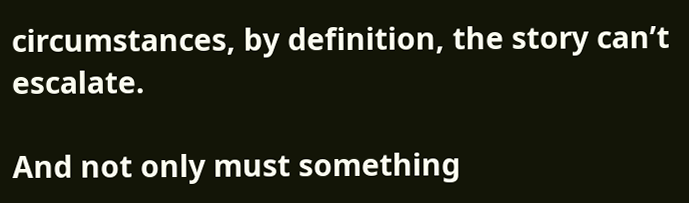circumstances, by definition, the story can’t escalate.

And not only must something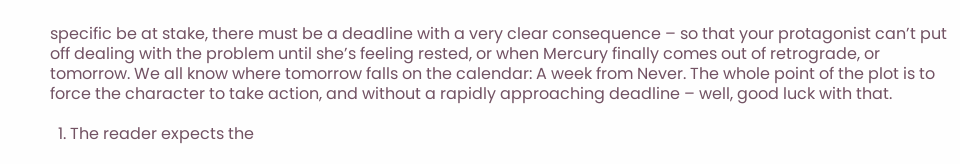specific be at stake, there must be a deadline with a very clear consequence – so that your protagonist can’t put off dealing with the problem until she’s feeling rested, or when Mercury finally comes out of retrograde, or tomorrow. We all know where tomorrow falls on the calendar: A week from Never. The whole point of the plot is to force the character to take action, and without a rapidly approaching deadline – well, good luck with that.

  1. The reader expects the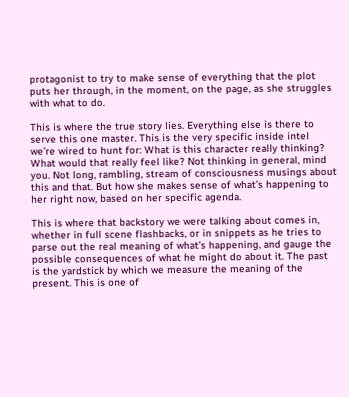protagonist to try to make sense of everything that the plot puts her through, in the moment, on the page, as she struggles with what to do.

This is where the true story lies. Everything else is there to serve this one master. This is the very specific inside intel we’re wired to hunt for: What is this character really thinking? What would that really feel like? Not thinking in general, mind you. Not long, rambling, stream of consciousness musings about this and that. But how she makes sense of what’s happening to her right now, based on her specific agenda.

This is where that backstory we were talking about comes in, whether in full scene flashbacks, or in snippets as he tries to parse out the real meaning of what’s happening, and gauge the possible consequences of what he might do about it. The past is the yardstick by which we measure the meaning of the present. This is one of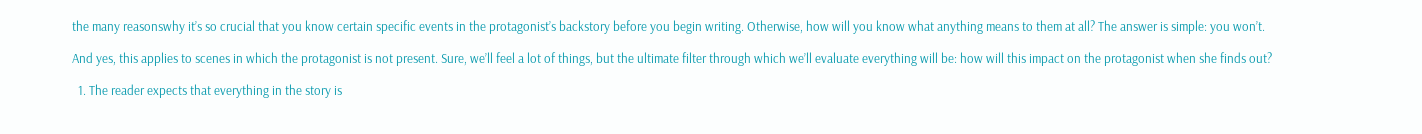the many reasonswhy it’s so crucial that you know certain specific events in the protagonist’s backstory before you begin writing. Otherwise, how will you know what anything means to them at all? The answer is simple: you won’t.

And yes, this applies to scenes in which the protagonist is not present. Sure, we’ll feel a lot of things, but the ultimate filter through which we’ll evaluate everything will be: how will this impact on the protagonist when she finds out?

  1. The reader expects that everything in the story is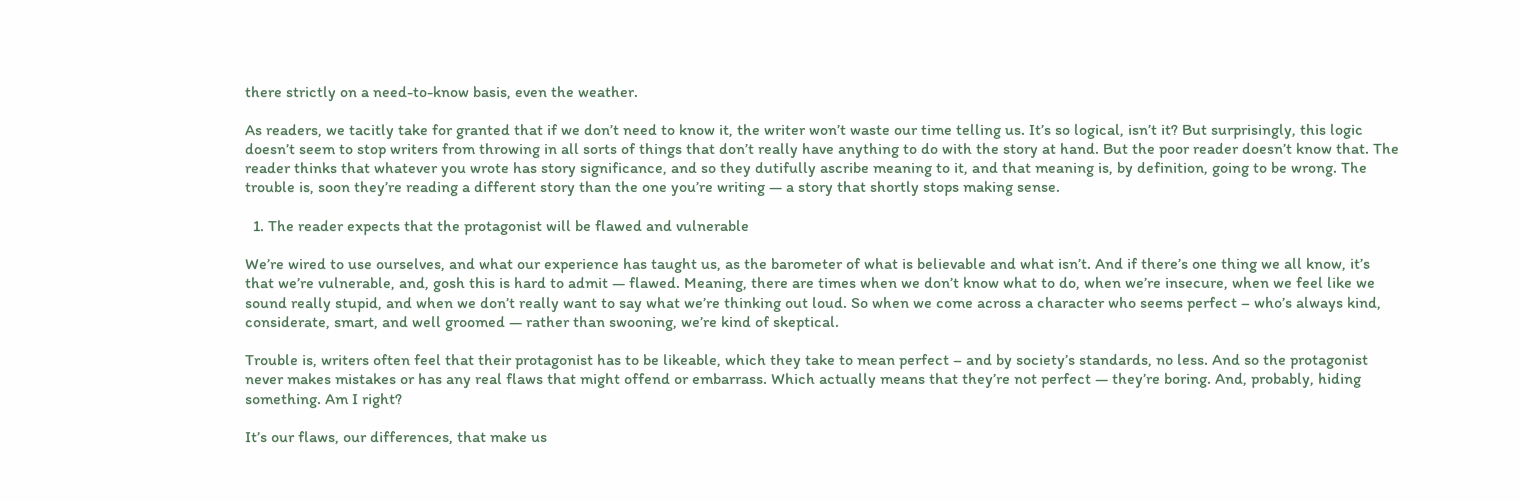there strictly on a need-to-know basis, even the weather.

As readers, we tacitly take for granted that if we don’t need to know it, the writer won’t waste our time telling us. It’s so logical, isn’t it? But surprisingly, this logic doesn’t seem to stop writers from throwing in all sorts of things that don’t really have anything to do with the story at hand. But the poor reader doesn’t know that. The reader thinks that whatever you wrote has story significance, and so they dutifully ascribe meaning to it, and that meaning is, by definition, going to be wrong. The trouble is, soon they’re reading a different story than the one you’re writing — a story that shortly stops making sense.

  1. The reader expects that the protagonist will be flawed and vulnerable

We’re wired to use ourselves, and what our experience has taught us, as the barometer of what is believable and what isn’t. And if there’s one thing we all know, it’s that we’re vulnerable, and, gosh this is hard to admit — flawed. Meaning, there are times when we don’t know what to do, when we’re insecure, when we feel like we sound really stupid, and when we don’t really want to say what we’re thinking out loud. So when we come across a character who seems perfect – who’s always kind, considerate, smart, and well groomed — rather than swooning, we’re kind of skeptical.

Trouble is, writers often feel that their protagonist has to be likeable, which they take to mean perfect – and by society’s standards, no less. And so the protagonist never makes mistakes or has any real flaws that might offend or embarrass. Which actually means that they’re not perfect — they’re boring. And, probably, hiding something. Am I right?

It’s our flaws, our differences, that make us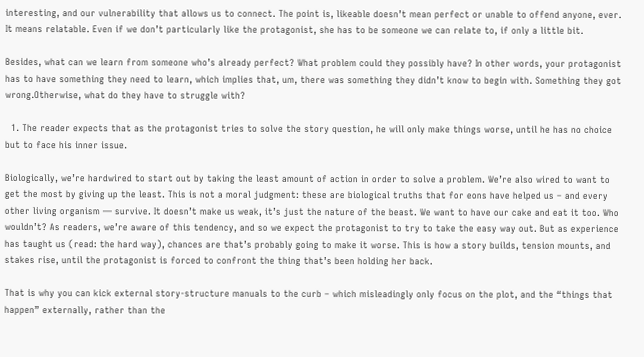interesting, and our vulnerability that allows us to connect. The point is, likeable doesn’t mean perfect or unable to offend anyone, ever. It means relatable. Even if we don’t particularly like the protagonist, she has to be someone we can relate to, if only a little bit.

Besides, what can we learn from someone who’s already perfect? What problem could they possibly have? In other words, your protagonist has to have something they need to learn, which implies that, um, there was something they didn’t know to begin with. Something they got wrong.Otherwise, what do they have to struggle with?

  1. The reader expects that as the protagonist tries to solve the story question, he will only make things worse, until he has no choice but to face his inner issue.

Biologically, we’re hardwired to start out by taking the least amount of action in order to solve a problem. We’re also wired to want to get the most by giving up the least. This is not a moral judgment: these are biological truths that for eons have helped us – and every other living organism — survive. It doesn’t make us weak, it’s just the nature of the beast. We want to have our cake and eat it too. Who wouldn’t? As readers, we’re aware of this tendency, and so we expect the protagonist to try to take the easy way out. But as experience has taught us (read: the hard way), chances are that’s probably going to make it worse. This is how a story builds, tension mounts, and stakes rise, until the protagonist is forced to confront the thing that’s been holding her back.

That is why you can kick external story-structure manuals to the curb – which misleadingly only focus on the plot, and the “things that happen” externally, rather than the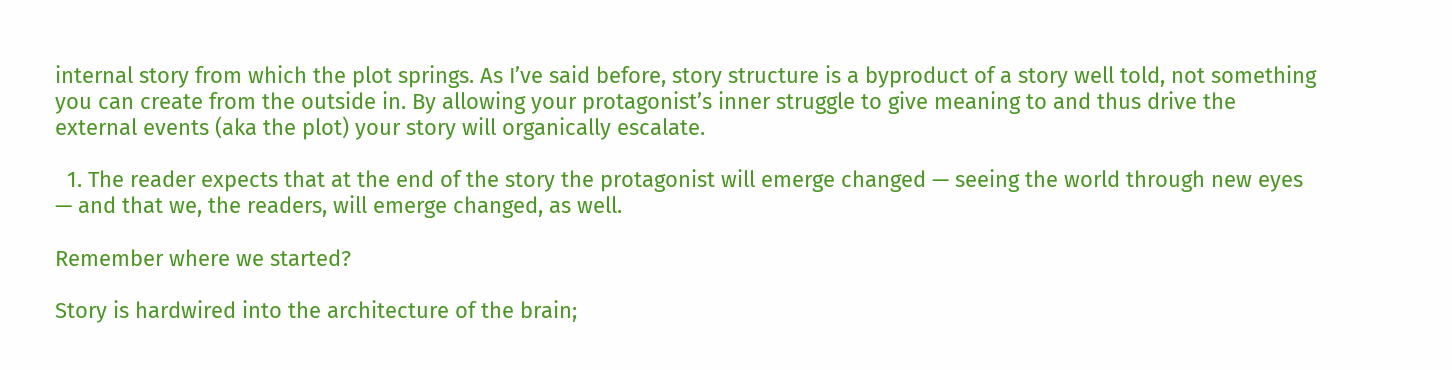internal story from which the plot springs. As I’ve said before, story structure is a byproduct of a story well told, not something you can create from the outside in. By allowing your protagonist’s inner struggle to give meaning to and thus drive the external events (aka the plot) your story will organically escalate.

  1. The reader expects that at the end of the story the protagonist will emerge changed — seeing the world through new eyes — and that we, the readers, will emerge changed, as well.

Remember where we started?

Story is hardwired into the architecture of the brain;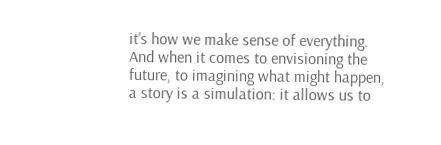it’s how we make sense of everything. And when it comes to envisioning the future, to imagining what might happen, a story is a simulation: it allows us to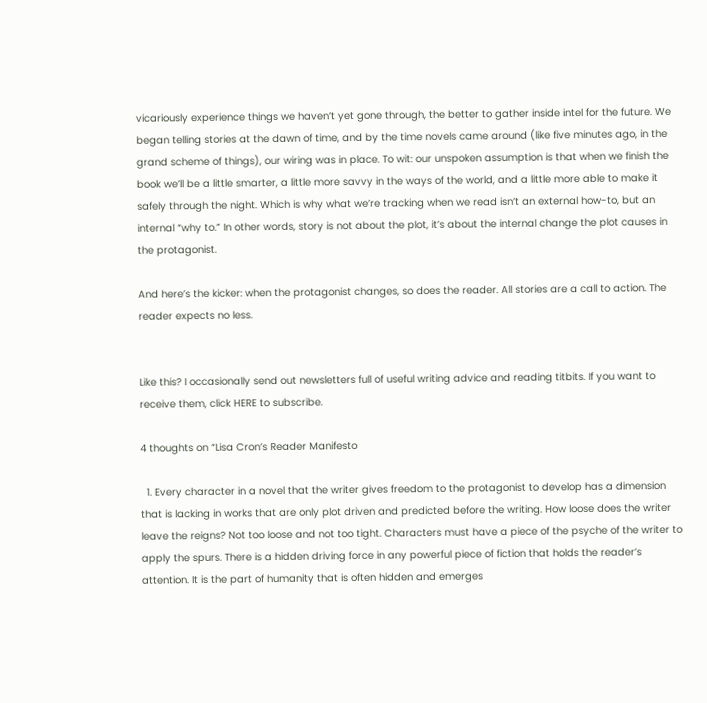vicariously experience things we haven’t yet gone through, the better to gather inside intel for the future. We began telling stories at the dawn of time, and by the time novels came around (like five minutes ago, in the grand scheme of things), our wiring was in place. To wit: our unspoken assumption is that when we finish the book we’ll be a little smarter, a little more savvy in the ways of the world, and a little more able to make it safely through the night. Which is why what we’re tracking when we read isn’t an external how-to, but an internal “why to.” In other words, story is not about the plot, it’s about the internal change the plot causes in the protagonist.

And here’s the kicker: when the protagonist changes, so does the reader. All stories are a call to action. The reader expects no less.


Like this? I occasionally send out newsletters full of useful writing advice and reading titbits. If you want to receive them, click HERE to subscribe.

4 thoughts on “Lisa Cron’s Reader Manifesto

  1. Every character in a novel that the writer gives freedom to the protagonist to develop has a dimension that is lacking in works that are only plot driven and predicted before the writing. How loose does the writer leave the reigns? Not too loose and not too tight. Characters must have a piece of the psyche of the writer to apply the spurs. There is a hidden driving force in any powerful piece of fiction that holds the reader’s attention. It is the part of humanity that is often hidden and emerges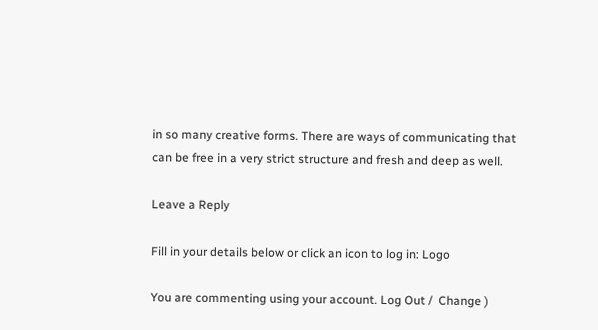in so many creative forms. There are ways of communicating that can be free in a very strict structure and fresh and deep as well.

Leave a Reply

Fill in your details below or click an icon to log in: Logo

You are commenting using your account. Log Out /  Change )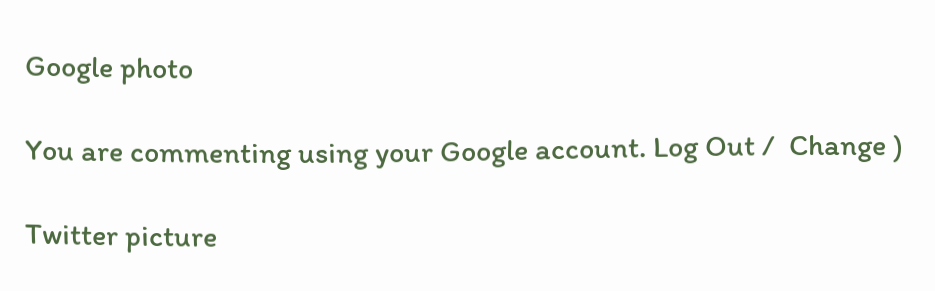Google photo

You are commenting using your Google account. Log Out /  Change )

Twitter picture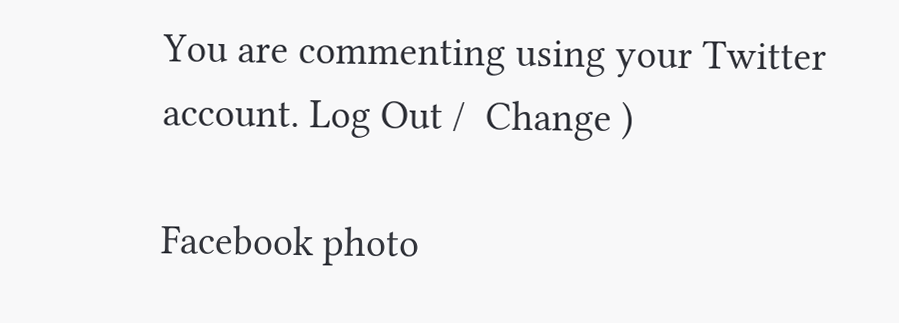You are commenting using your Twitter account. Log Out /  Change )

Facebook photo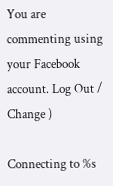You are commenting using your Facebook account. Log Out /  Change )

Connecting to %s